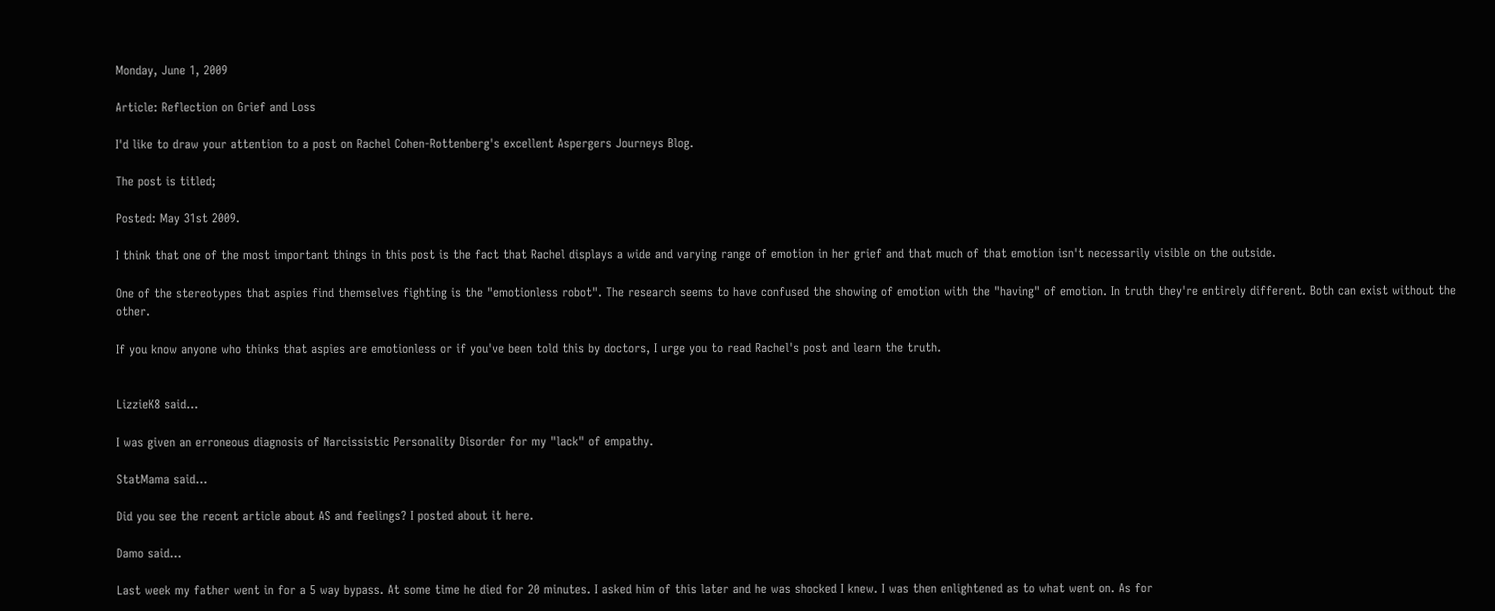Monday, June 1, 2009

Article: Reflection on Grief and Loss

I'd like to draw your attention to a post on Rachel Cohen-Rottenberg's excellent Aspergers Journeys Blog.

The post is titled;

Posted: May 31st 2009.

I think that one of the most important things in this post is the fact that Rachel displays a wide and varying range of emotion in her grief and that much of that emotion isn't necessarily visible on the outside.

One of the stereotypes that aspies find themselves fighting is the "emotionless robot". The research seems to have confused the showing of emotion with the "having" of emotion. In truth they're entirely different. Both can exist without the other.

If you know anyone who thinks that aspies are emotionless or if you've been told this by doctors, I urge you to read Rachel's post and learn the truth.


LizzieK8 said...

I was given an erroneous diagnosis of Narcissistic Personality Disorder for my "lack" of empathy.

StatMama said...

Did you see the recent article about AS and feelings? I posted about it here.

Damo said...

Last week my father went in for a 5 way bypass. At some time he died for 20 minutes. I asked him of this later and he was shocked I knew. I was then enlightened as to what went on. As for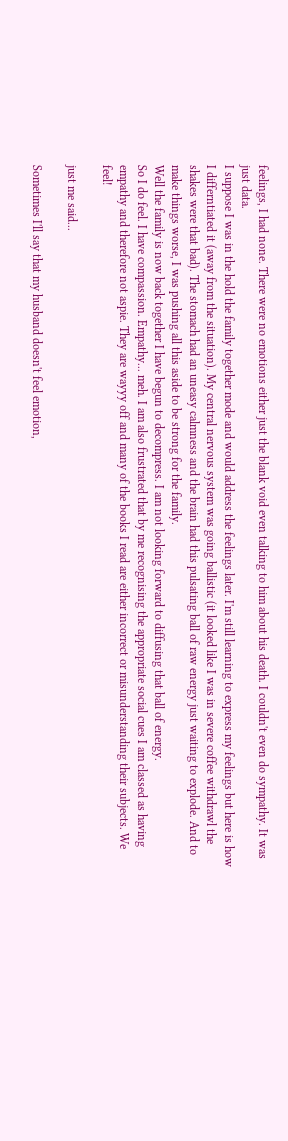feelings, I had none. There were no emotions either just the blank void even talking to him about his death. I couldn't even do sympathy. It was just data.
I suppose I was in the hold the family together mode and would address the feelings later. I'm still learning to express my feelings but here is how I differntiated it (away from the situation). My central nervous system was going ballistic (it looked like I was in severe coffee withdrawl the shakes were that bad). The stomach had an uneasy calmness and the brain had this pulsating ball of raw energy just waiting to explode. And to make things worse, I was pushing all this aside to be strong for the family.
Well the family is now back together I have begun to decompress. I am not looking forward to diffusing that ball of energy.
So I do feel. I have compassion. Empathy... meh. I am also frustrated that by me recognising the appropriate social cues I am classed as having empathy and therefore not aspie. They are wayyy off and many of the books I read are either incorrect or misunderstanding their subjects. We feel!

just me said...

Sometimes I'll say that my husband doesn't feel emotion,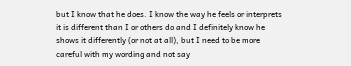but I know that he does. I know the way he feels or interprets it is different than I or others do and I definitely know he shows it differently (or not at all), but I need to be more careful with my wording and not say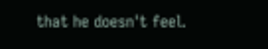that he doesn't feel.